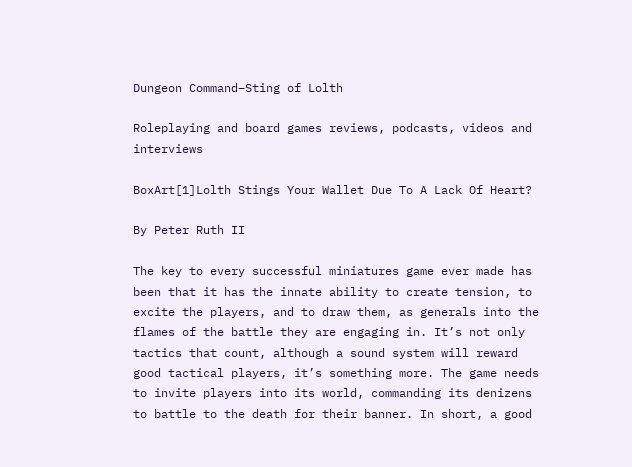Dungeon Command–Sting of Lolth

Roleplaying and board games reviews, podcasts, videos and interviews

BoxArt[1]Lolth Stings Your Wallet Due To A Lack Of Heart?

By Peter Ruth II

The key to every successful miniatures game ever made has been that it has the innate ability to create tension, to excite the players, and to draw them, as generals into the flames of the battle they are engaging in. It’s not only tactics that count, although a sound system will reward good tactical players, it’s something more. The game needs to invite players into its world, commanding its denizens to battle to the death for their banner. In short, a good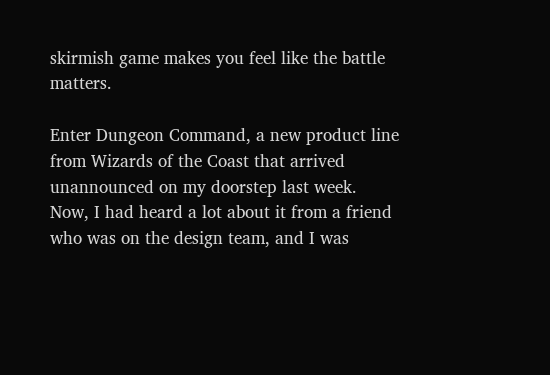skirmish game makes you feel like the battle matters.

Enter Dungeon Command, a new product line from Wizards of the Coast that arrived unannounced on my doorstep last week. Now, I had heard a lot about it from a friend who was on the design team, and I was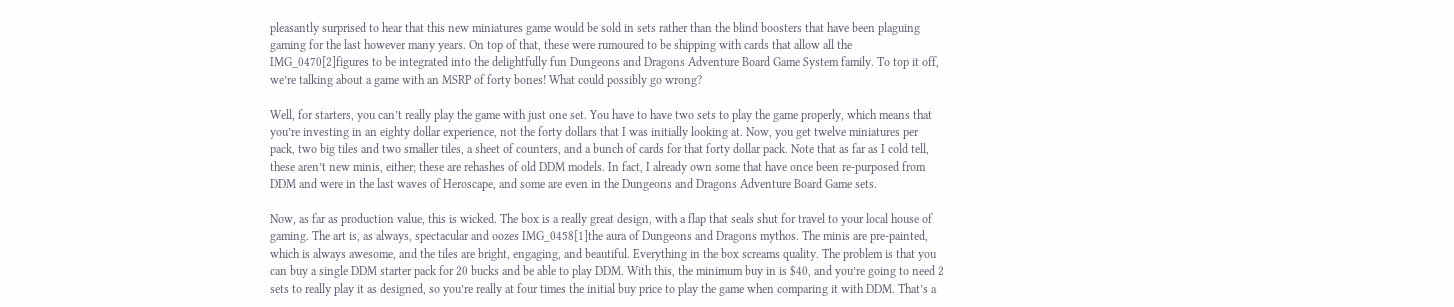pleasantly surprised to hear that this new miniatures game would be sold in sets rather than the blind boosters that have been plaguing gaming for the last however many years. On top of that, these were rumoured to be shipping with cards that allow all the IMG_0470[2]figures to be integrated into the delightfully fun Dungeons and Dragons Adventure Board Game System family. To top it off, we’re talking about a game with an MSRP of forty bones! What could possibly go wrong?

Well, for starters, you can’t really play the game with just one set. You have to have two sets to play the game properly, which means that you’re investing in an eighty dollar experience, not the forty dollars that I was initially looking at. Now, you get twelve miniatures per pack, two big tiles and two smaller tiles, a sheet of counters, and a bunch of cards for that forty dollar pack. Note that as far as I cold tell, these aren’t new minis, either; these are rehashes of old DDM models. In fact, I already own some that have once been re-purposed from DDM and were in the last waves of Heroscape, and some are even in the Dungeons and Dragons Adventure Board Game sets.

Now, as far as production value, this is wicked. The box is a really great design, with a flap that seals shut for travel to your local house of gaming. The art is, as always, spectacular and oozes IMG_0458[1]the aura of Dungeons and Dragons mythos. The minis are pre-painted, which is always awesome, and the tiles are bright, engaging, and beautiful. Everything in the box screams quality. The problem is that you can buy a single DDM starter pack for 20 bucks and be able to play DDM. With this, the minimum buy in is $40, and you’re going to need 2 sets to really play it as designed, so you’re really at four times the initial buy price to play the game when comparing it with DDM. That’s a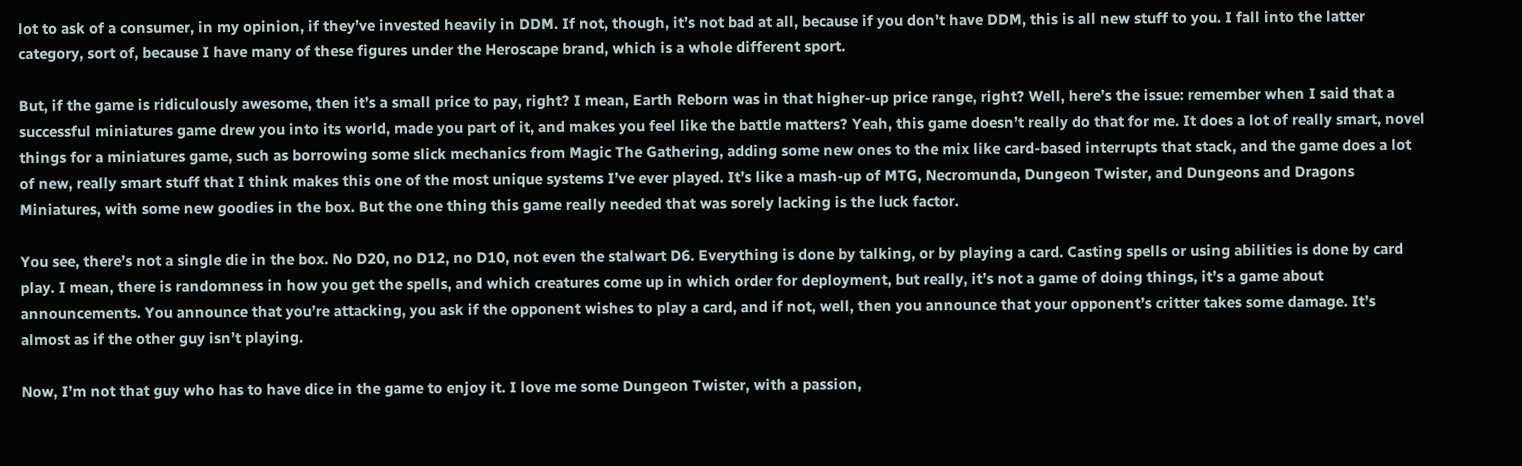lot to ask of a consumer, in my opinion, if they’ve invested heavily in DDM. If not, though, it’s not bad at all, because if you don’t have DDM, this is all new stuff to you. I fall into the latter category, sort of, because I have many of these figures under the Heroscape brand, which is a whole different sport.

But, if the game is ridiculously awesome, then it’s a small price to pay, right? I mean, Earth Reborn was in that higher-up price range, right? Well, here’s the issue: remember when I said that a successful miniatures game drew you into its world, made you part of it, and makes you feel like the battle matters? Yeah, this game doesn’t really do that for me. It does a lot of really smart, novel things for a miniatures game, such as borrowing some slick mechanics from Magic The Gathering, adding some new ones to the mix like card-based interrupts that stack, and the game does a lot of new, really smart stuff that I think makes this one of the most unique systems I’ve ever played. It’s like a mash-up of MTG, Necromunda, Dungeon Twister, and Dungeons and Dragons Miniatures, with some new goodies in the box. But the one thing this game really needed that was sorely lacking is the luck factor.

You see, there’s not a single die in the box. No D20, no D12, no D10, not even the stalwart D6. Everything is done by talking, or by playing a card. Casting spells or using abilities is done by card play. I mean, there is randomness in how you get the spells, and which creatures come up in which order for deployment, but really, it’s not a game of doing things, it’s a game about announcements. You announce that you’re attacking, you ask if the opponent wishes to play a card, and if not, well, then you announce that your opponent’s critter takes some damage. It’s almost as if the other guy isn’t playing.

Now, I’m not that guy who has to have dice in the game to enjoy it. I love me some Dungeon Twister, with a passion,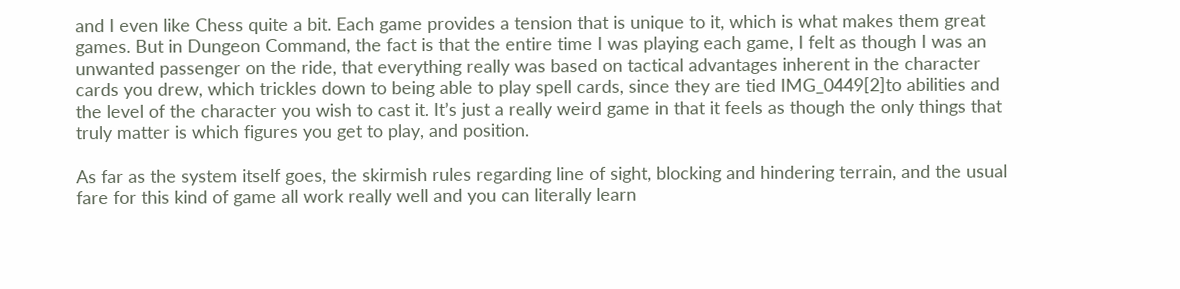and I even like Chess quite a bit. Each game provides a tension that is unique to it, which is what makes them great games. But in Dungeon Command, the fact is that the entire time I was playing each game, I felt as though I was an unwanted passenger on the ride, that everything really was based on tactical advantages inherent in the character cards you drew, which trickles down to being able to play spell cards, since they are tied IMG_0449[2]to abilities and the level of the character you wish to cast it. It’s just a really weird game in that it feels as though the only things that truly matter is which figures you get to play, and position.

As far as the system itself goes, the skirmish rules regarding line of sight, blocking and hindering terrain, and the usual fare for this kind of game all work really well and you can literally learn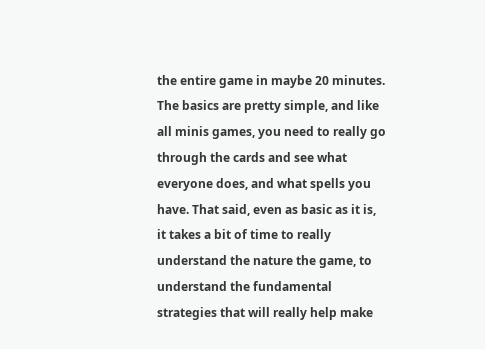the entire game in maybe 20 minutes. The basics are pretty simple, and like all minis games, you need to really go through the cards and see what everyone does, and what spells you have. That said, even as basic as it is, it takes a bit of time to really understand the nature the game, to understand the fundamental strategies that will really help make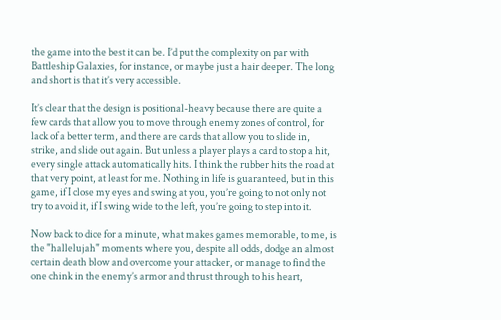the game into the best it can be. I’d put the complexity on par with Battleship Galaxies, for instance, or maybe just a hair deeper. The long and short is that it’s very accessible.

It’s clear that the design is positional-heavy because there are quite a few cards that allow you to move through enemy zones of control, for lack of a better term, and there are cards that allow you to slide in, strike, and slide out again. But unless a player plays a card to stop a hit, every single attack automatically hits. I think the rubber hits the road at that very point, at least for me. Nothing in life is guaranteed, but in this game, if I close my eyes and swing at you, you’re going to not only not try to avoid it, if I swing wide to the left, you’re going to step into it.

Now back to dice for a minute, what makes games memorable, to me, is the "hallelujah" moments where you, despite all odds, dodge an almost certain death blow and overcome your attacker, or manage to find the one chink in the enemy’s armor and thrust through to his heart,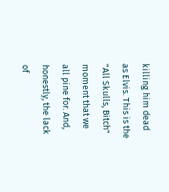killing him dead as Elvis. This is the "All Skulls, Bitch" moment that we all pine for. And, honestly, the lack of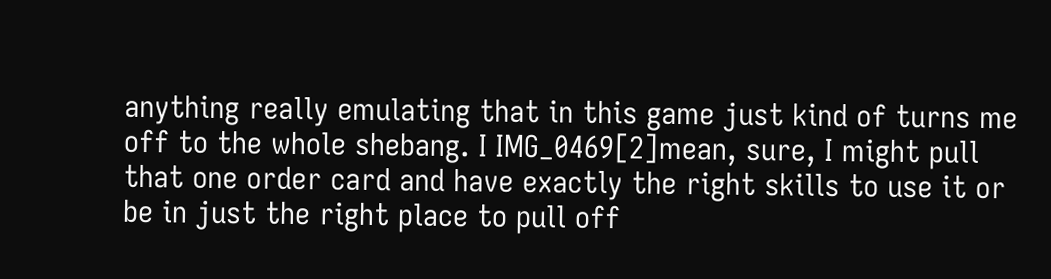anything really emulating that in this game just kind of turns me off to the whole shebang. I IMG_0469[2]mean, sure, I might pull that one order card and have exactly the right skills to use it or be in just the right place to pull off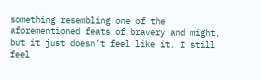something resembling one of the aforementioned feats of bravery and might, but it just doesn’t feel like it. I still feel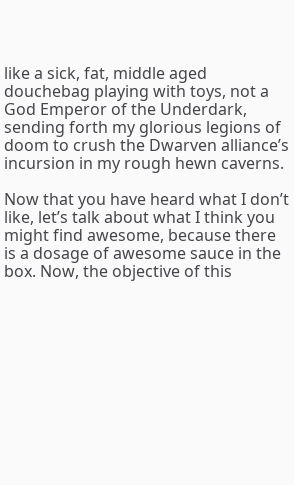like a sick, fat, middle aged douchebag playing with toys, not a God Emperor of the Underdark, sending forth my glorious legions of doom to crush the Dwarven alliance’s incursion in my rough hewn caverns.

Now that you have heard what I don’t like, let’s talk about what I think you might find awesome, because there is a dosage of awesome sauce in the box. Now, the objective of this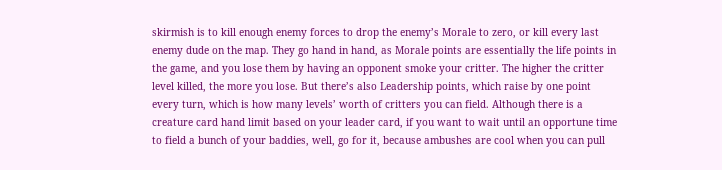skirmish is to kill enough enemy forces to drop the enemy’s Morale to zero, or kill every last enemy dude on the map. They go hand in hand, as Morale points are essentially the life points in the game, and you lose them by having an opponent smoke your critter. The higher the critter level killed, the more you lose. But there’s also Leadership points, which raise by one point every turn, which is how many levels’ worth of critters you can field. Although there is a creature card hand limit based on your leader card, if you want to wait until an opportune time to field a bunch of your baddies, well, go for it, because ambushes are cool when you can pull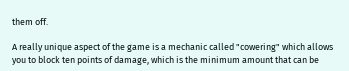them off.

A really unique aspect of the game is a mechanic called "cowering" which allows you to block ten points of damage, which is the minimum amount that can be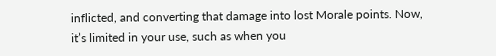inflicted, and converting that damage into lost Morale points. Now, it’s limited in your use, such as when you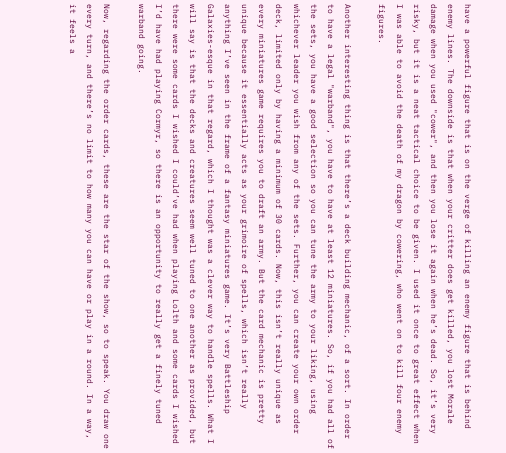have a powerful figure that is on the verge of killing an enemy figure that is behind enemy lines. The downside is that when your critter does get killed, you lost Morale damage when you used "cower", and then you lose it again when he’s dead. So, it’s very risky, but it is a neat tactical choice to be given. I used it once to great effect when I was able to avoid the death of my dragon by cowering, who went on to kill four enemy figures.

Another interesting thing is that there’s a deck building mechanic, of a sort. In order to have a legal "warband", you have to have at least 12 miniatures. So, if you had all of the sets, you have a good selection so you can tune the army to your liking, using whichever leader you wish from any of the sets. Further, you can create your own order deck, limited only by having a minimum of 30 cards. Now, this isn’t really unique as every miniatures game requires you to draft an army. But the card mechanic is pretty unique because it essentially acts as your grimoire of spells, which isn’t really anything I’ve seen in the frame of a fantasy miniatures game. It’s very Battleship Galaxies-esque in that regard, which I thought was a clever way to handle spells. What I will say is that the decks and creatures seem well tuned to one another as provided, but there were some cards I wished I could’ve had when playing Lolth and some cards I wished I’d have had playing Cormyr, so there is an opportunity to really get a finely tuned warband going.

Now, regarding the order cards, these are the star of the show, so to speak. You draw one every turn, and there’s no limit to how many you can have or play in a round. In a way, it feels a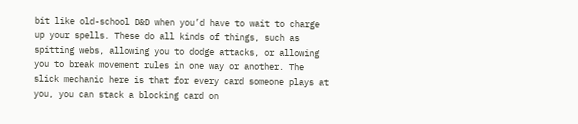bit like old-school D&D when you’d have to wait to charge up your spells. These do all kinds of things, such as spitting webs, allowing you to dodge attacks, or allowing you to break movement rules in one way or another. The slick mechanic here is that for every card someone plays at you, you can stack a blocking card on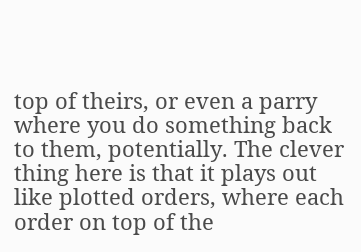top of theirs, or even a parry where you do something back to them, potentially. The clever thing here is that it plays out like plotted orders, where each order on top of the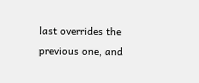last overrides the previous one, and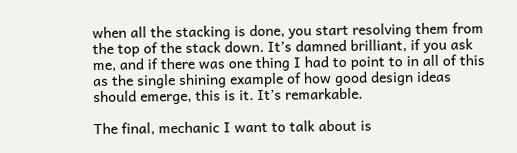when all the stacking is done, you start resolving them from the top of the stack down. It’s damned brilliant, if you ask me, and if there was one thing I had to point to in all of this as the single shining example of how good design ideas should emerge, this is it. It’s remarkable.

The final, mechanic I want to talk about is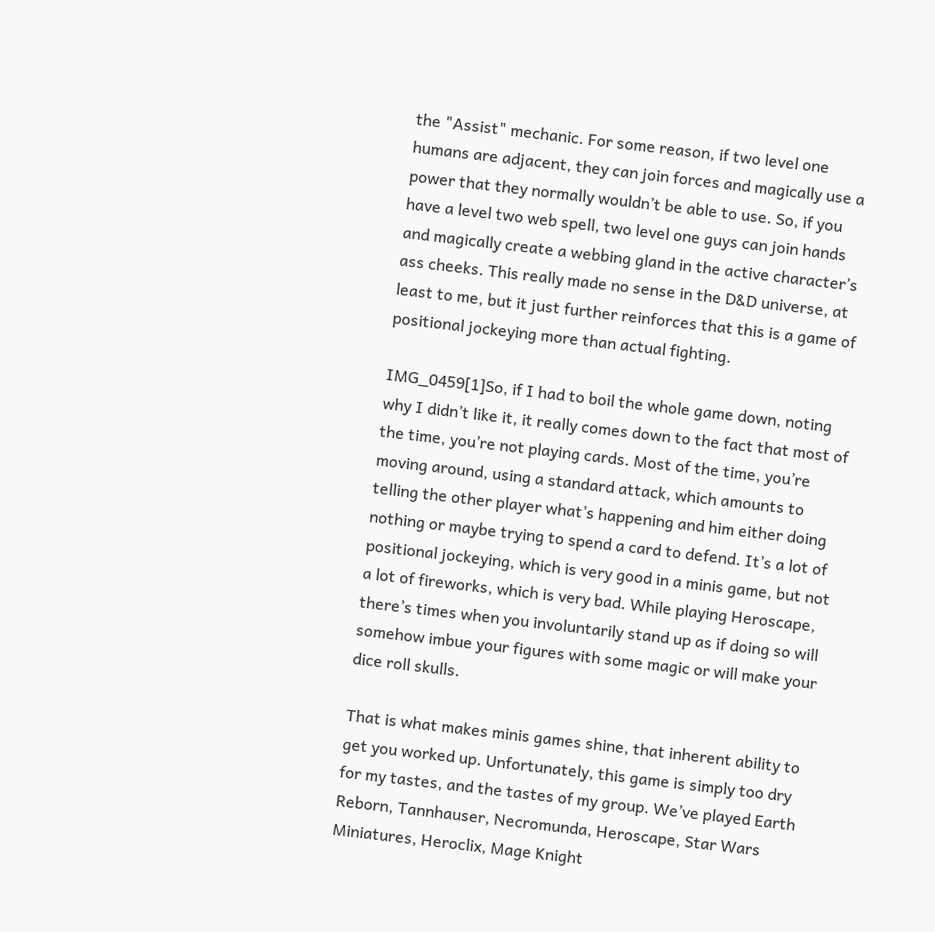the "Assist" mechanic. For some reason, if two level one humans are adjacent, they can join forces and magically use a power that they normally wouldn’t be able to use. So, if you have a level two web spell, two level one guys can join hands and magically create a webbing gland in the active character’s ass cheeks. This really made no sense in the D&D universe, at least to me, but it just further reinforces that this is a game of positional jockeying more than actual fighting.

IMG_0459[1]So, if I had to boil the whole game down, noting why I didn’t like it, it really comes down to the fact that most of the time, you’re not playing cards. Most of the time, you’re moving around, using a standard attack, which amounts to telling the other player what’s happening and him either doing nothing or maybe trying to spend a card to defend. It’s a lot of positional jockeying, which is very good in a minis game, but not a lot of fireworks, which is very bad. While playing Heroscape, there’s times when you involuntarily stand up as if doing so will somehow imbue your figures with some magic or will make your dice roll skulls.

That is what makes minis games shine, that inherent ability to get you worked up. Unfortunately, this game is simply too dry for my tastes, and the tastes of my group. We’ve played Earth Reborn, Tannhauser, Necromunda, Heroscape, Star Wars Miniatures, Heroclix, Mage Knight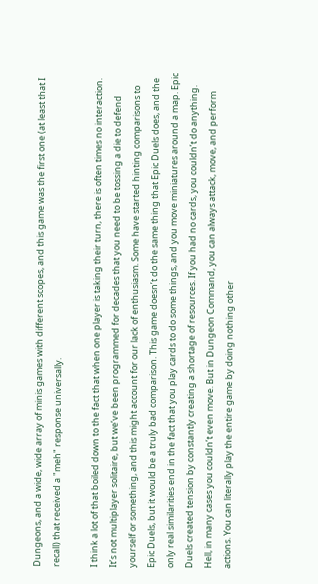Dungeons, and a wide, wide array of minis games with different scopes, and this game was the first one (at least that I recall) that received a "meh" response universally.

I think a lot of that boiled down to the fact that when one player is taking their turn, there is often times no interaction. It’s not multiplayer solitaire, but we’ve been programmed for decades that you need to be tossing a die to defend yourself or something, and this might account for our lack of enthusiasm. Some have started hinting comparisons to Epic Duels, but it would be a truly bad comparison. This game doesn’t do the same thing that Epic Duels does, and the only real similarities end in the fact that you play cards to do some things, and you move miniatures around a map. Epic Duels created tension by constantly creating a shortage of resources. If you had no cards, you couldn’t do anything. Hell, in many cases you couldn’t even move. But in Dungeon Command, you can always attack, move, and perform actions. You can literally play the entire game by doing nothing other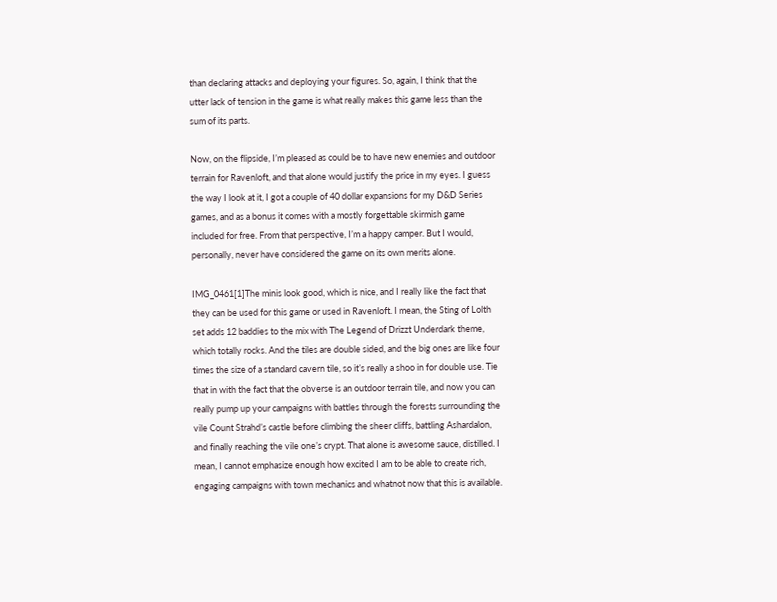than declaring attacks and deploying your figures. So, again, I think that the utter lack of tension in the game is what really makes this game less than the sum of its parts.

Now, on the flipside, I’m pleased as could be to have new enemies and outdoor terrain for Ravenloft, and that alone would justify the price in my eyes. I guess the way I look at it, I got a couple of 40 dollar expansions for my D&D Series games, and as a bonus it comes with a mostly forgettable skirmish game included for free. From that perspective, I’m a happy camper. But I would, personally, never have considered the game on its own merits alone.

IMG_0461[1]The minis look good, which is nice, and I really like the fact that they can be used for this game or used in Ravenloft. I mean, the Sting of Lolth set adds 12 baddies to the mix with The Legend of Drizzt Underdark theme, which totally rocks. And the tiles are double sided, and the big ones are like four times the size of a standard cavern tile, so it’s really a shoo in for double use. Tie that in with the fact that the obverse is an outdoor terrain tile, and now you can really pump up your campaigns with battles through the forests surrounding the vile Count Strahd’s castle before climbing the sheer cliffs, battling Ashardalon, and finally reaching the vile one’s crypt. That alone is awesome sauce, distilled. I mean, I cannot emphasize enough how excited I am to be able to create rich, engaging campaigns with town mechanics and whatnot now that this is available.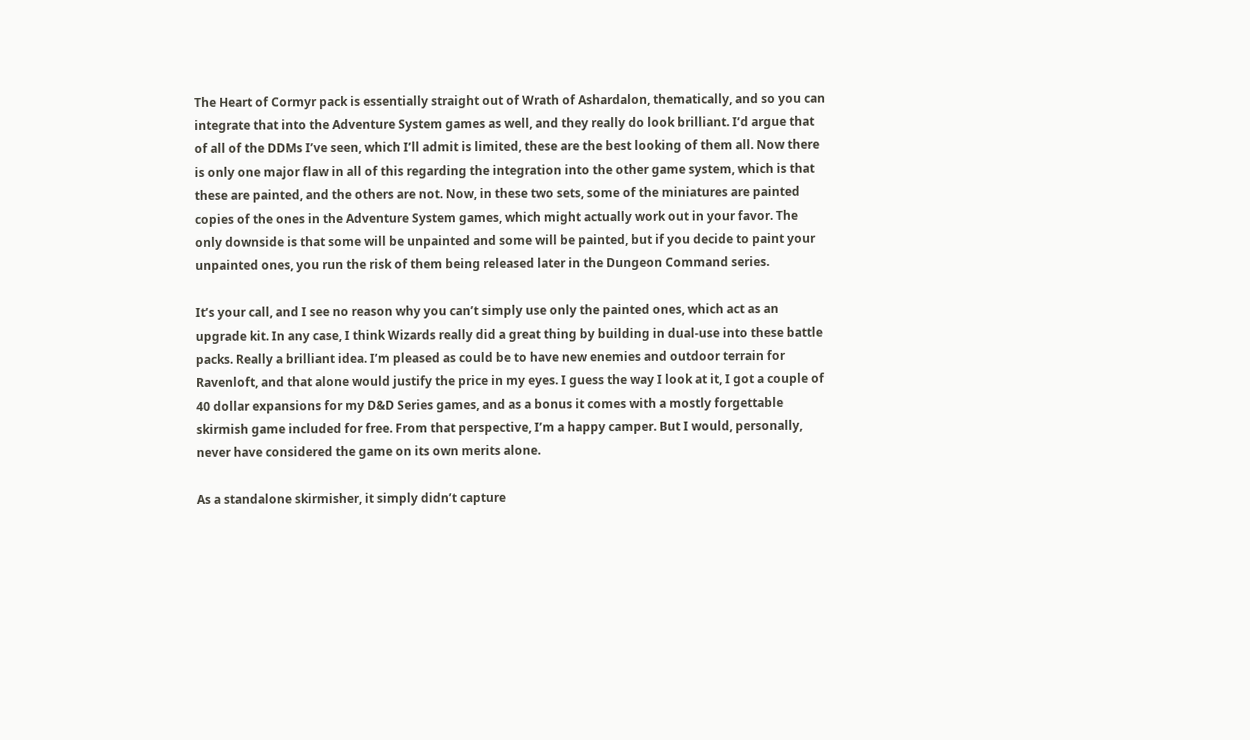The Heart of Cormyr pack is essentially straight out of Wrath of Ashardalon, thematically, and so you can integrate that into the Adventure System games as well, and they really do look brilliant. I’d argue that of all of the DDMs I’ve seen, which I’ll admit is limited, these are the best looking of them all. Now there is only one major flaw in all of this regarding the integration into the other game system, which is that these are painted, and the others are not. Now, in these two sets, some of the miniatures are painted copies of the ones in the Adventure System games, which might actually work out in your favor. The only downside is that some will be unpainted and some will be painted, but if you decide to paint your unpainted ones, you run the risk of them being released later in the Dungeon Command series.

It’s your call, and I see no reason why you can’t simply use only the painted ones, which act as an upgrade kit. In any case, I think Wizards really did a great thing by building in dual-use into these battle packs. Really a brilliant idea. I’m pleased as could be to have new enemies and outdoor terrain for Ravenloft, and that alone would justify the price in my eyes. I guess the way I look at it, I got a couple of 40 dollar expansions for my D&D Series games, and as a bonus it comes with a mostly forgettable skirmish game included for free. From that perspective, I’m a happy camper. But I would, personally, never have considered the game on its own merits alone.

As a standalone skirmisher, it simply didn’t capture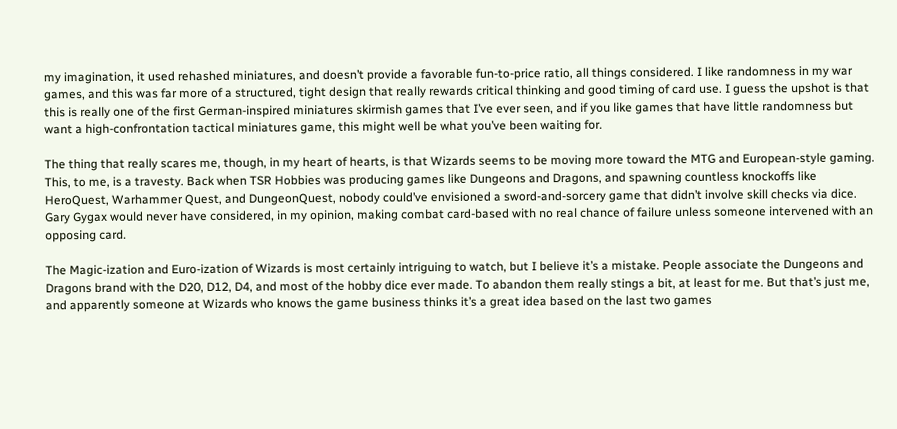my imagination, it used rehashed miniatures, and doesn’t provide a favorable fun-to-price ratio, all things considered. I like randomness in my war games, and this was far more of a structured, tight design that really rewards critical thinking and good timing of card use. I guess the upshot is that this is really one of the first German-inspired miniatures skirmish games that I’ve ever seen, and if you like games that have little randomness but want a high-confrontation tactical miniatures game, this might well be what you’ve been waiting for.

The thing that really scares me, though, in my heart of hearts, is that Wizards seems to be moving more toward the MTG and European-style gaming. This, to me, is a travesty. Back when TSR Hobbies was producing games like Dungeons and Dragons, and spawning countless knockoffs like HeroQuest, Warhammer Quest, and DungeonQuest, nobody could’ve envisioned a sword-and-sorcery game that didn’t involve skill checks via dice. Gary Gygax would never have considered, in my opinion, making combat card-based with no real chance of failure unless someone intervened with an opposing card.

The Magic-ization and Euro-ization of Wizards is most certainly intriguing to watch, but I believe it’s a mistake. People associate the Dungeons and Dragons brand with the D20, D12, D4, and most of the hobby dice ever made. To abandon them really stings a bit, at least for me. But that’s just me, and apparently someone at Wizards who knows the game business thinks it’s a great idea based on the last two games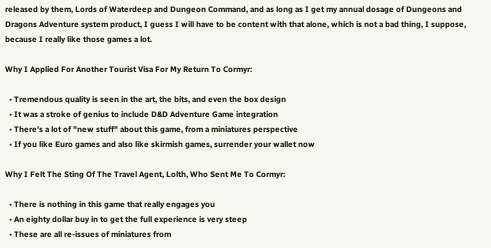released by them, Lords of Waterdeep and Dungeon Command, and as long as I get my annual dosage of Dungeons and Dragons Adventure system product, I guess I will have to be content with that alone, which is not a bad thing, I suppose, because I really like those games a lot.

Why I Applied For Another Tourist Visa For My Return To Cormyr:

  • Tremendous quality is seen in the art, the bits, and even the box design
  • It was a stroke of genius to include D&D Adventure Game integration
  • There’s a lot of "new stuff" about this game, from a miniatures perspective
  • If you like Euro games and also like skirmish games, surrender your wallet now

Why I Felt The Sting Of The Travel Agent, Lolth, Who Sent Me To Cormyr:

  • There is nothing in this game that really engages you
  • An eighty dollar buy in to get the full experience is very steep
  • These are all re-issues of miniatures from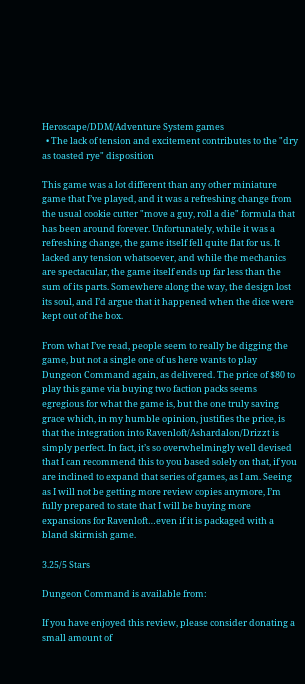Heroscape/DDM/Adventure System games
  • The lack of tension and excitement contributes to the "dry as toasted rye" disposition

This game was a lot different than any other miniature game that I’ve played, and it was a refreshing change from the usual cookie cutter "move a guy, roll a die" formula that has been around forever. Unfortunately, while it was a refreshing change, the game itself fell quite flat for us. It lacked any tension whatsoever, and while the mechanics are spectacular, the game itself ends up far less than the sum of its parts. Somewhere along the way, the design lost its soul, and I’d argue that it happened when the dice were kept out of the box.

From what I’ve read, people seem to really be digging the game, but not a single one of us here wants to play Dungeon Command again, as delivered. The price of $80 to play this game via buying two faction packs seems egregious for what the game is, but the one truly saving grace which, in my humble opinion, justifies the price, is that the integration into Ravenloft/Ashardalon/Drizzt is simply perfect. In fact, it’s so overwhelmingly well devised that I can recommend this to you based solely on that, if you are inclined to expand that series of games, as I am. Seeing as I will not be getting more review copies anymore, I’m fully prepared to state that I will be buying more expansions for Ravenloft…even if it is packaged with a bland skirmish game.

3.25/5 Stars

Dungeon Command is available from:

If you have enjoyed this review, please consider donating a small amount of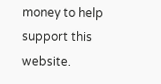money to help support this website.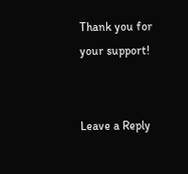Thank you for your support!


Leave a Reply